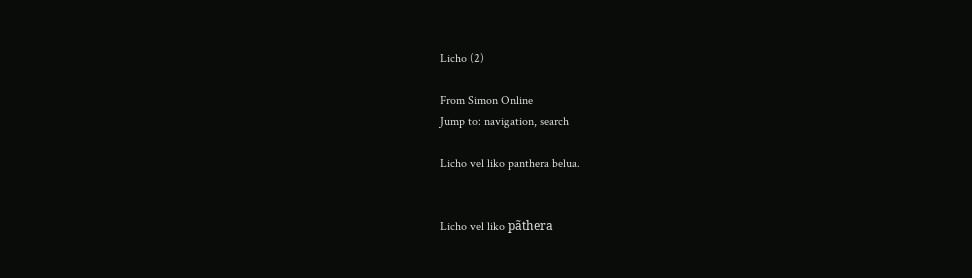Licho (2)

From Simon Online
Jump to: navigation, search

Licho vel liko panthera belua.


Licho vel liko pãthera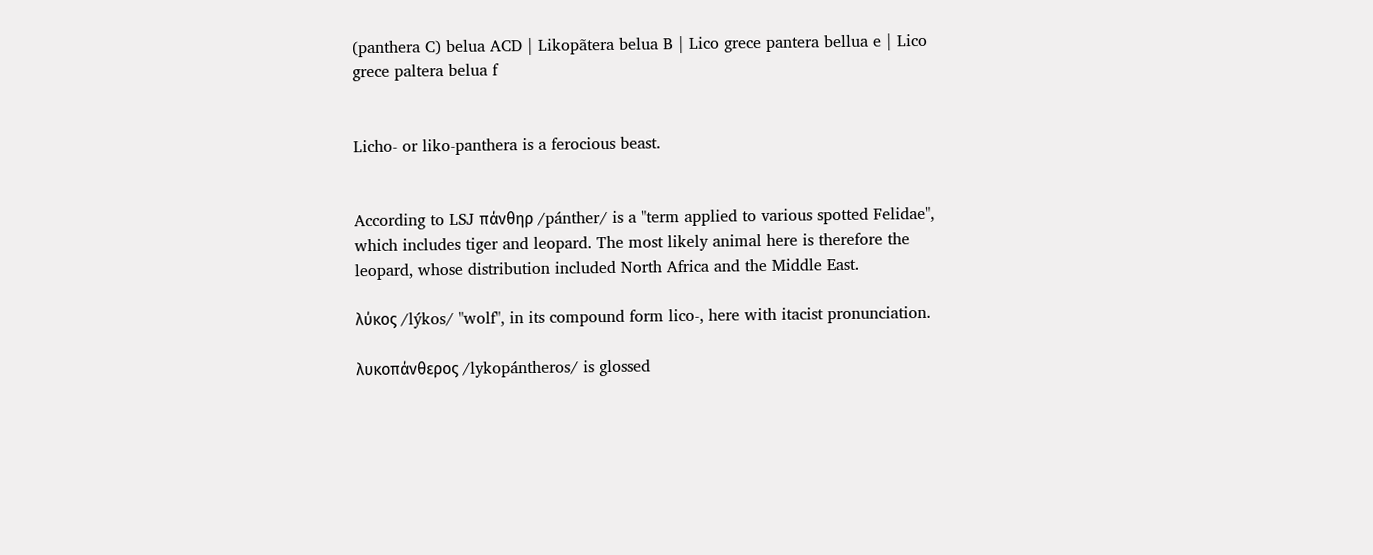(panthera C) belua ACD | Likopãtera belua B | Lico grece pantera bellua e | Lico grece paltera belua f


Licho- or liko-panthera is a ferocious beast.


According to LSJ πάνθηρ /pánther/ is a "term applied to various spotted Felidae", which includes tiger and leopard. The most likely animal here is therefore the leopard, whose distribution included North Africa and the Middle East.

λύκος /lýkos/ "wolf", in its compound form lico-, here with itacist pronunciation.

λυκοπάνθερος /lykopántheros/ is glossed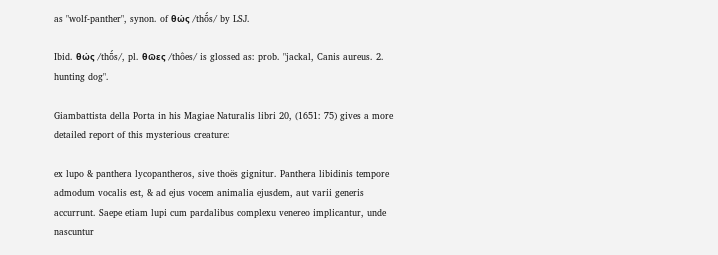as "wolf-panther", synon. of θώς /thṓs/ by LSJ.

Ibid. θώς /thṓs/, pl. θῶες /thôes/ is glossed as: prob. "jackal, Canis aureus. 2. hunting dog".

Giambattista della Porta in his Magiae Naturalis libri 20, (1651: 75) gives a more detailed report of this mysterious creature:

ex lupo & panthera lycopantheros, sive thoës gignitur. Panthera libidinis tempore admodum vocalis est, & ad ejus vocem animalia ejusdem, aut varii generis accurrunt. Saepe etiam lupi cum pardalibus complexu venereo implicantur, unde nascuntur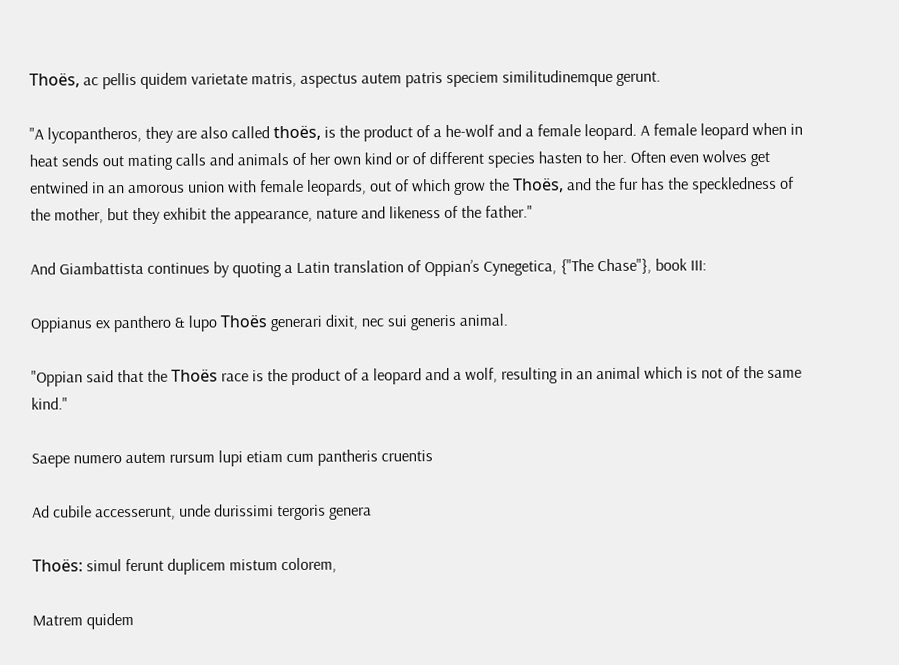Thoës, ac pellis quidem varietate matris, aspectus autem patris speciem similitudinemque gerunt.

"A lycopantheros, they are also called thoës, is the product of a he-wolf and a female leopard. A female leopard when in heat sends out mating calls and animals of her own kind or of different species hasten to her. Often even wolves get entwined in an amorous union with female leopards, out of which grow the Thoës, and the fur has the speckledness of the mother, but they exhibit the appearance, nature and likeness of the father."

And Giambattista continues by quoting a Latin translation of Oppian’s Cynegetica, {"The Chase"}, book III:

Oppianus ex panthero & lupo Thoës generari dixit, nec sui generis animal.

"Oppian said that the Thoës race is the product of a leopard and a wolf, resulting in an animal which is not of the same kind."

Saepe numero autem rursum lupi etiam cum pantheris cruentis

Ad cubile accesserunt, unde durissimi tergoris genera

Thoës: simul ferunt duplicem mistum colorem,

Matrem quidem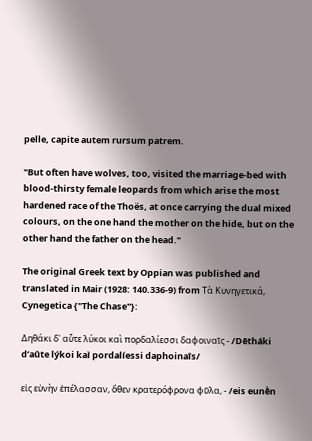pelle, capite autem rursum patrem.

"But often have wolves, too, visited the marriage-bed with blood-thirsty female leopards from which arise the most hardened race of the Thoës, at once carrying the dual mixed colours, on the one hand the mother on the hide, but on the other hand the father on the head."

The original Greek text by Oppian was published and translated in Mair (1928: 140.336-9) from Τὰ Κυνηγετικά, Cynegetica {"The Chase"}:

Δηθάκι δ᾽ αὖτε λύκοι καὶ πορδαλίεσσι δαφοιναῖς - /Dētháki d’aûte lýkoi kaì pordalíessi daphoinaîs/

εἰς εὐνὴν ἐπέλασσαν, ὅθεν κρατερόφρονα φῦλα, - /eis eunḕn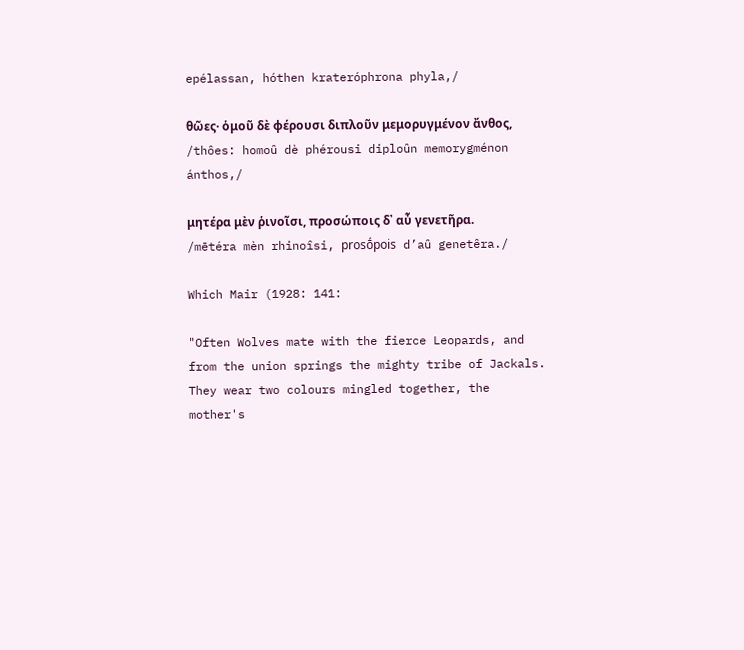epélassan, hóthen krateróphrona phyla,/

θῶες· ὁμοῦ δὲ φέρουσι διπλοῦν μεμορυγμένον ἄνθος, /thôes: homoû dè phérousi diploûn memorygménon ánthos,/

μητέρα μὲν ῥινοῖσι, προσώποις δ᾽ αὖ γενετῆρα. /mētéra mèn rhinoîsi, prosṓpois d’aû genetêra./

Which Mair (1928: 141:

"Often Wolves mate with the fierce Leopards, and from the union springs the mighty tribe of Jackals. They wear two colours mingled together, the mother's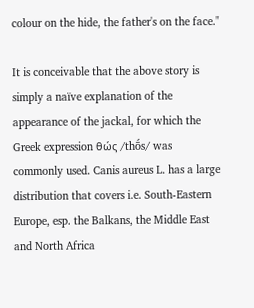colour on the hide, the father's on the face."

It is conceivable that the above story is simply a naïve explanation of the appearance of the jackal, for which the Greek expression θώς /thṓs/ was commonly used. Canis aureus L. has a large distribution that covers i.e. South-Eastern Europe, esp. the Balkans, the Middle East and North Africa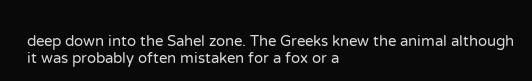deep down into the Sahel zone. The Greeks knew the animal although it was probably often mistaken for a fox or a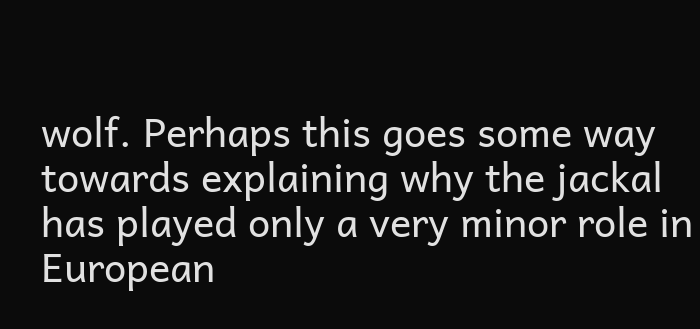wolf. Perhaps this goes some way towards explaining why the jackal has played only a very minor role in European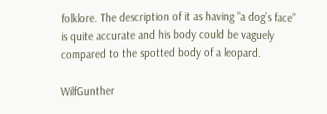folklore. The description of it as having "a dog’s face” is quite accurate and his body could be vaguely compared to the spotted body of a leopard.

WilfGunther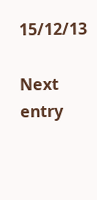15/12/13

Next entry